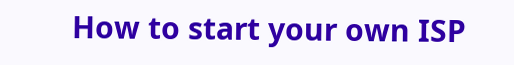How to start your own ISP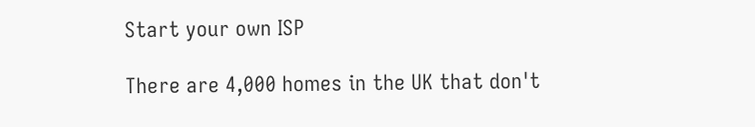Start your own ISP

There are 4,000 homes in the UK that don't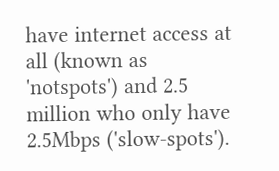have internet access at all (known as 'notspots') and 2.5 million who only have 2.5Mbps ('slow-spots').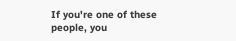If you're one of these people, you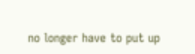no longer have to put up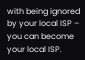with being ignored by your local ISP – you can become your local ISP.